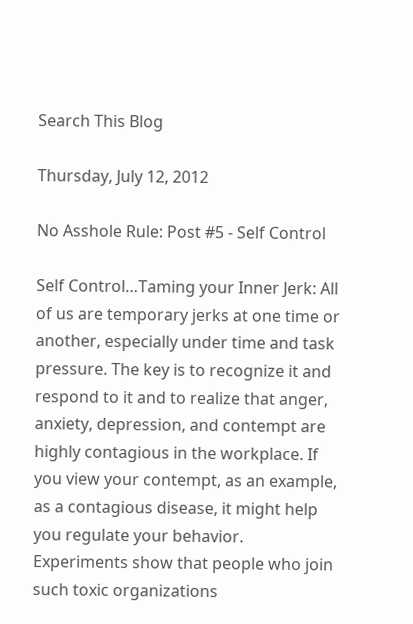Search This Blog

Thursday, July 12, 2012

No Asshole Rule: Post #5 - Self Control

Self Control…Taming your Inner Jerk: All of us are temporary jerks at one time or another, especially under time and task pressure. The key is to recognize it and respond to it and to realize that anger, anxiety, depression, and contempt are highly contagious in the workplace. If you view your contempt, as an example, as a contagious disease, it might help you regulate your behavior. Experiments show that people who join such toxic organizations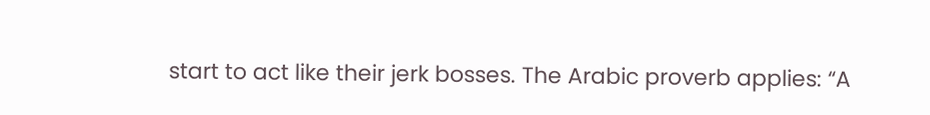start to act like their jerk bosses. The Arabic proverb applies: “A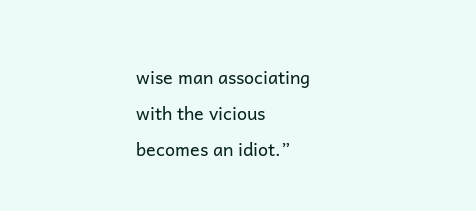wise man associating with the vicious becomes an idiot.”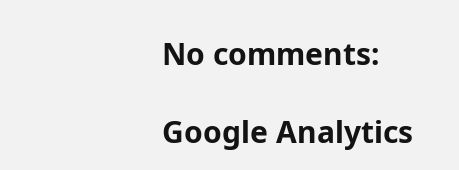No comments:

Google Analytics